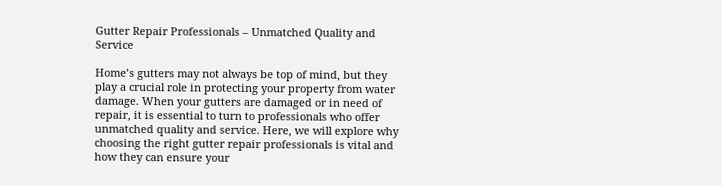Gutter Repair Professionals – Unmatched Quality and Service

Home’s gutters may not always be top of mind, but they play a crucial role in protecting your property from water damage. When your gutters are damaged or in need of repair, it is essential to turn to professionals who offer unmatched quality and service. Here, we will explore why choosing the right gutter repair professionals is vital and how they can ensure your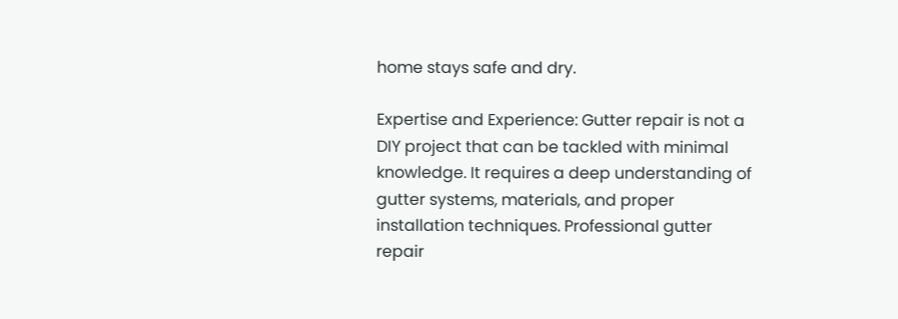home stays safe and dry.

Expertise and Experience: Gutter repair is not a DIY project that can be tackled with minimal knowledge. It requires a deep understanding of gutter systems, materials, and proper installation techniques. Professional gutter repair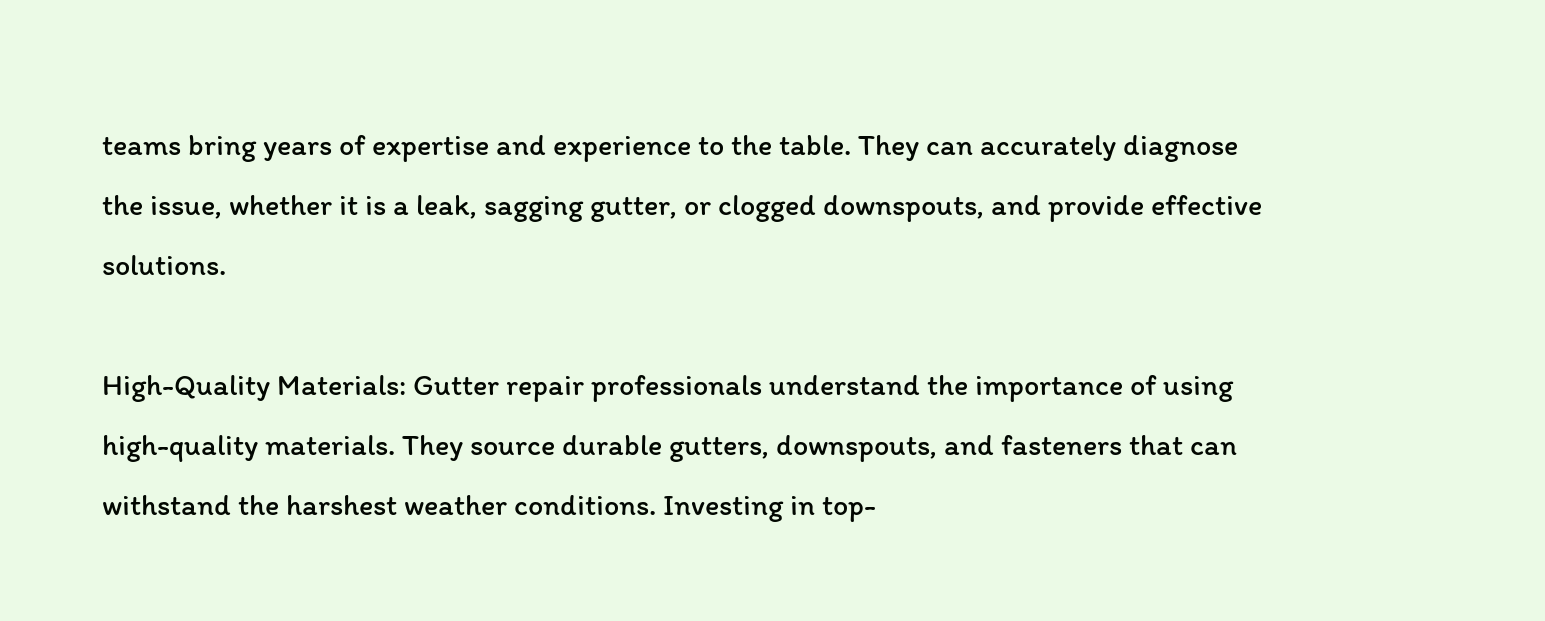teams bring years of expertise and experience to the table. They can accurately diagnose the issue, whether it is a leak, sagging gutter, or clogged downspouts, and provide effective solutions.

High-Quality Materials: Gutter repair professionals understand the importance of using high-quality materials. They source durable gutters, downspouts, and fasteners that can withstand the harshest weather conditions. Investing in top-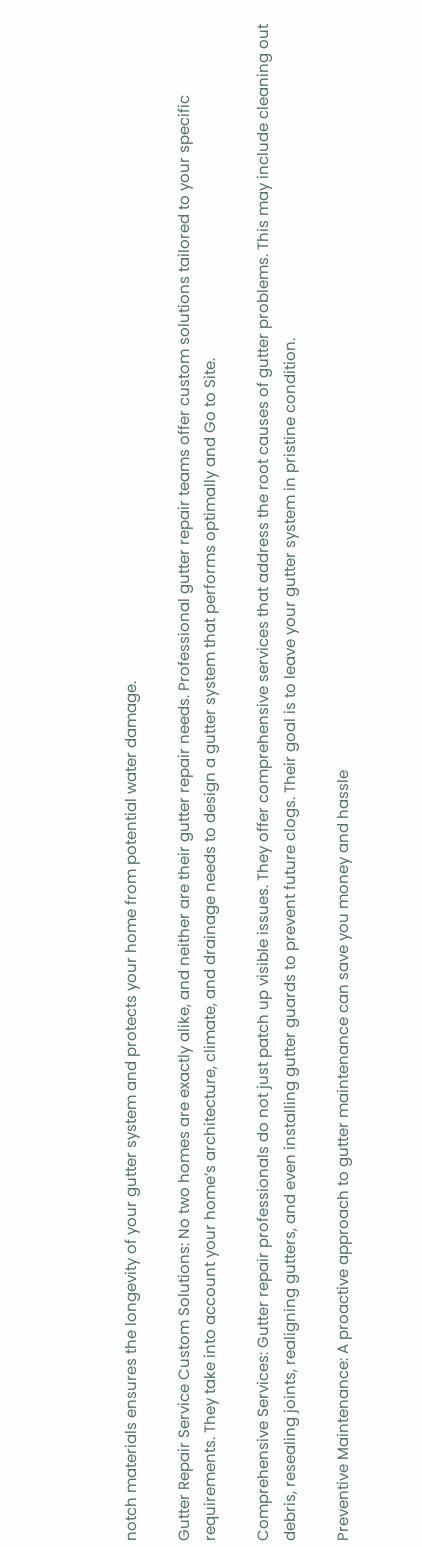notch materials ensures the longevity of your gutter system and protects your home from potential water damage.

Gutter Repair Service Custom Solutions: No two homes are exactly alike, and neither are their gutter repair needs. Professional gutter repair teams offer custom solutions tailored to your specific requirements. They take into account your home’s architecture, climate, and drainage needs to design a gutter system that performs optimally and Go to Site.

Comprehensive Services: Gutter repair professionals do not just patch up visible issues. They offer comprehensive services that address the root causes of gutter problems. This may include cleaning out debris, resealing joints, realigning gutters, and even installing gutter guards to prevent future clogs. Their goal is to leave your gutter system in pristine condition.

Preventive Maintenance: A proactive approach to gutter maintenance can save you money and hassle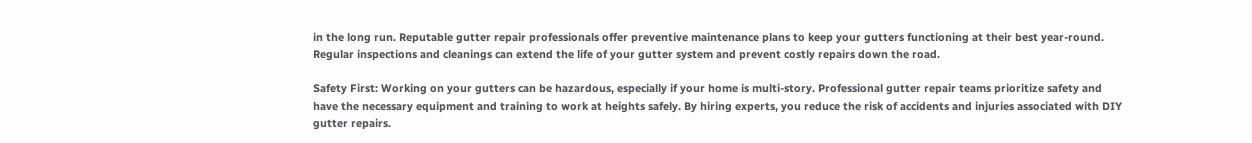in the long run. Reputable gutter repair professionals offer preventive maintenance plans to keep your gutters functioning at their best year-round. Regular inspections and cleanings can extend the life of your gutter system and prevent costly repairs down the road.

Safety First: Working on your gutters can be hazardous, especially if your home is multi-story. Professional gutter repair teams prioritize safety and have the necessary equipment and training to work at heights safely. By hiring experts, you reduce the risk of accidents and injuries associated with DIY gutter repairs.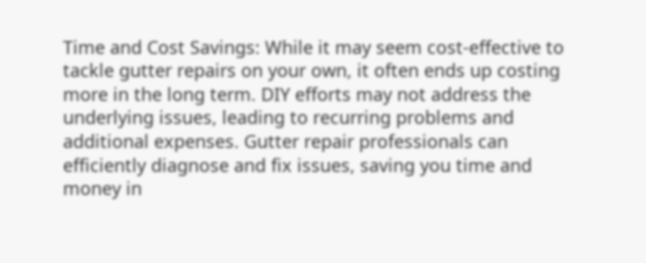Time and Cost Savings: While it may seem cost-effective to tackle gutter repairs on your own, it often ends up costing more in the long term. DIY efforts may not address the underlying issues, leading to recurring problems and additional expenses. Gutter repair professionals can efficiently diagnose and fix issues, saving you time and money in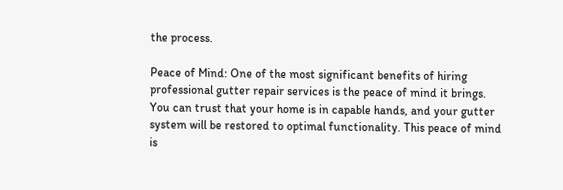the process.

Peace of Mind: One of the most significant benefits of hiring professional gutter repair services is the peace of mind it brings. You can trust that your home is in capable hands, and your gutter system will be restored to optimal functionality. This peace of mind is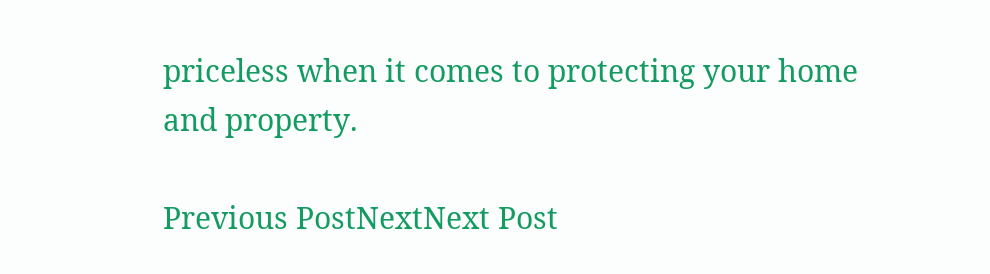priceless when it comes to protecting your home and property.

Previous PostNextNext Post